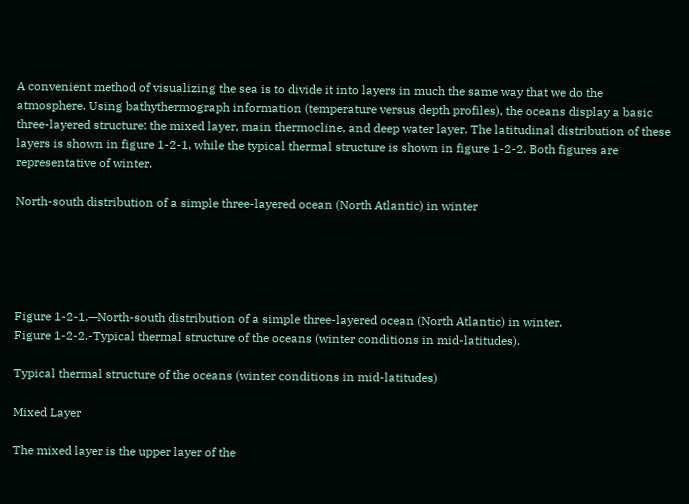A convenient method of visualizing the sea is to divide it into layers in much the same way that we do the atmosphere. Using bathythermograph information (temperature versus depth profiles), the oceans display a basic three-layered structure: the mixed layer, main thermocline, and deep water layer. The latitudinal distribution of these layers is shown in figure 1-2-1, while the typical thermal structure is shown in figure 1-2-2. Both figures are representative of winter.

North-south distribution of a simple three-layered ocean (North Atlantic) in winter





Figure 1-2-1.—North-south distribution of a simple three-layered ocean (North Atlantic) in winter.
Figure 1-2-2.-Typical thermal structure of the oceans (winter conditions in mid-latitudes).

Typical thermal structure of the oceans (winter conditions in mid-latitudes)

Mixed Layer

The mixed layer is the upper layer of the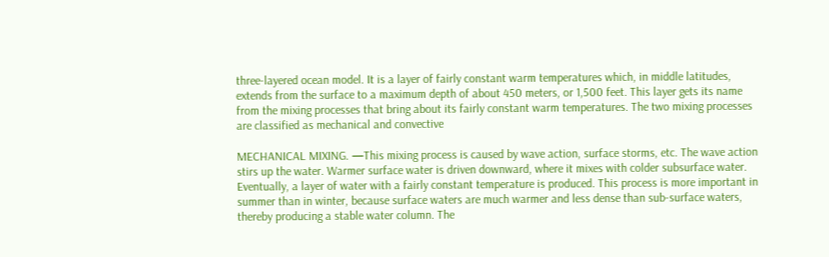three-layered ocean model. It is a layer of fairly constant warm temperatures which, in middle latitudes, extends from the surface to a maximum depth of about 450 meters, or 1,500 feet. This layer gets its name from the mixing processes that bring about its fairly constant warm temperatures. The two mixing processes are classified as mechanical and convective

MECHANICAL MIXING. —This mixing process is caused by wave action, surface storms, etc. The wave action stirs up the water. Warmer surface water is driven downward, where it mixes with colder subsurface water. Eventually, a layer of water with a fairly constant temperature is produced. This process is more important in summer than in winter, because surface waters are much warmer and less dense than sub-surface waters, thereby producing a stable water column. The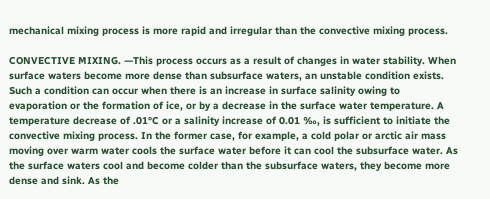mechanical mixing process is more rapid and irregular than the convective mixing process.

CONVECTIVE MIXING. —This process occurs as a result of changes in water stability. When surface waters become more dense than subsurface waters, an unstable condition exists. Such a condition can occur when there is an increase in surface salinity owing to evaporation or the formation of ice, or by a decrease in the surface water temperature. A temperature decrease of .01°C or a salinity increase of 0.01 ‰, is sufficient to initiate the convective mixing process. In the former case, for example, a cold polar or arctic air mass moving over warm water cools the surface water before it can cool the subsurface water. As the surface waters cool and become colder than the subsurface waters, they become more dense and sink. As the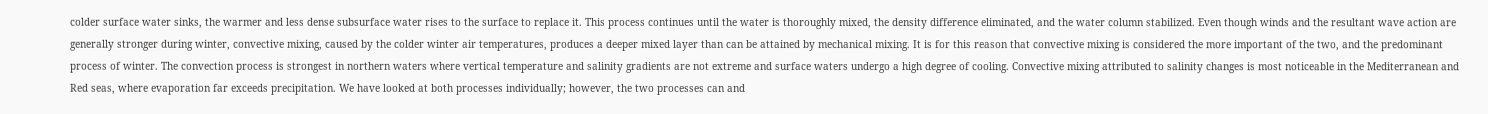colder surface water sinks, the warmer and less dense subsurface water rises to the surface to replace it. This process continues until the water is thoroughly mixed, the density difference eliminated, and the water column stabilized. Even though winds and the resultant wave action are generally stronger during winter, convective mixing, caused by the colder winter air temperatures, produces a deeper mixed layer than can be attained by mechanical mixing. It is for this reason that convective mixing is considered the more important of the two, and the predominant process of winter. The convection process is strongest in northern waters where vertical temperature and salinity gradients are not extreme and surface waters undergo a high degree of cooling. Convective mixing attributed to salinity changes is most noticeable in the Mediterranean and Red seas, where evaporation far exceeds precipitation. We have looked at both processes individually; however, the two processes can and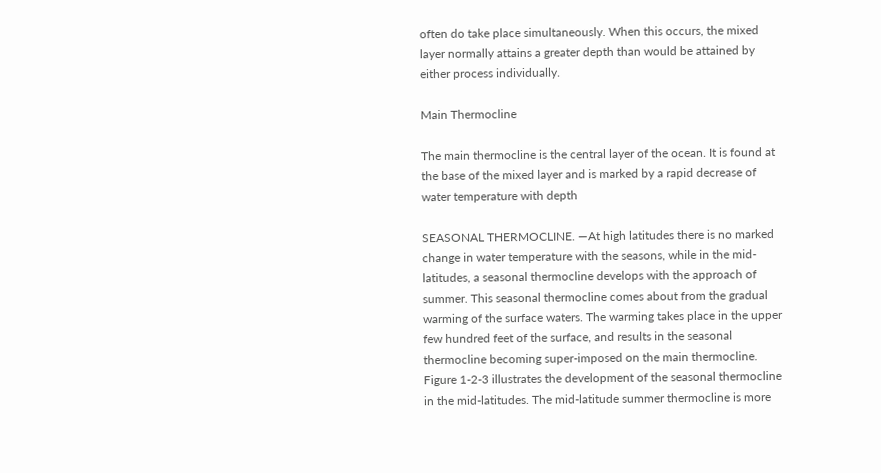often do take place simultaneously. When this occurs, the mixed layer normally attains a greater depth than would be attained by either process individually.

Main Thermocline

The main thermocline is the central layer of the ocean. It is found at the base of the mixed layer and is marked by a rapid decrease of water temperature with depth

SEASONAL THERMOCLINE. —At high latitudes there is no marked change in water temperature with the seasons, while in the mid-latitudes, a seasonal thermocline develops with the approach of summer. This seasonal thermocline comes about from the gradual warming of the surface waters. The warming takes place in the upper few hundred feet of the surface, and results in the seasonal thermocline becoming super-imposed on the main thermocline. Figure 1-2-3 illustrates the development of the seasonal thermocline in the mid-latitudes. The mid-latitude summer thermocline is more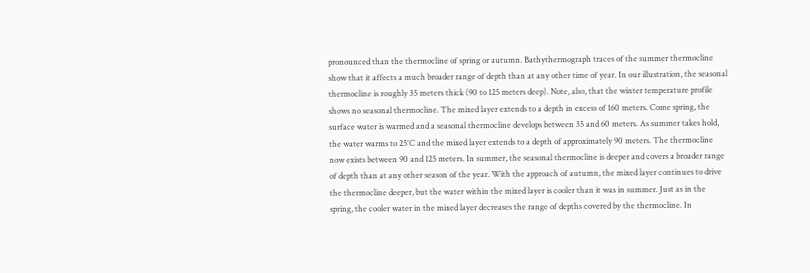pronounced than the thermocline of spring or autumn. Bathythermograph traces of the summer thermocline show that it affects a much broader range of depth than at any other time of year. In our illustration, the seasonal thermocline is roughly 35 meters thick (90 to 125 meters deep). Note, also, that the winter temperature profile shows no seasonal thermocline. The mixed layer extends to a depth in excess of 160 meters. Come spring, the surface water is warmed and a seasonal thermocline develops between 35 and 60 meters. As summer takes hold, the water warms to 25°C and the mixed layer extends to a depth of approximately 90 meters. The thermocline now exists between 90 and 125 meters. In summer, the seasonal thermocline is deeper and covers a broader range of depth than at any other season of the year. With the approach of autumn, the mixed layer continues to drive the thermocline deeper, but the water within the mixed layer is cooler than it was in summer. Just as in the spring, the cooler water in the mixed layer decreases the range of depths covered by the thermocline. In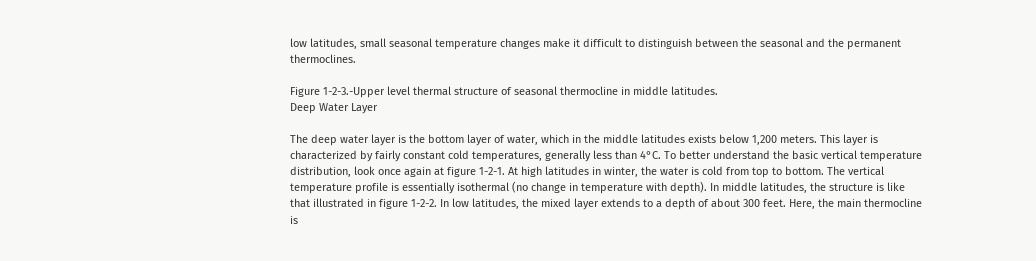low latitudes, small seasonal temperature changes make it difficult to distinguish between the seasonal and the permanent thermoclines.

Figure 1-2-3.-Upper level thermal structure of seasonal thermocline in middle latitudes.
Deep Water Layer

The deep water layer is the bottom layer of water, which in the middle latitudes exists below 1,200 meters. This layer is characterized by fairly constant cold temperatures, generally less than 4°C. To better understand the basic vertical temperature distribution, look once again at figure 1-2-1. At high latitudes in winter, the water is cold from top to bottom. The vertical temperature profile is essentially isothermal (no change in temperature with depth). In middle latitudes, the structure is like that illustrated in figure 1-2-2. In low latitudes, the mixed layer extends to a depth of about 300 feet. Here, the main thermocline is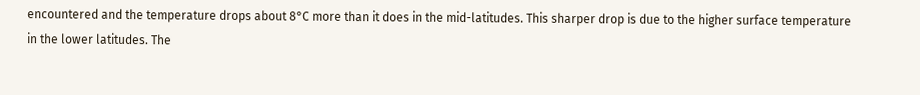encountered and the temperature drops about 8°C more than it does in the mid-latitudes. This sharper drop is due to the higher surface temperature in the lower latitudes. The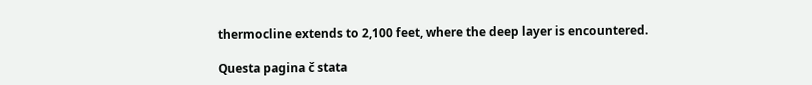thermocline extends to 2,100 feet, where the deep layer is encountered.

Questa pagina č stata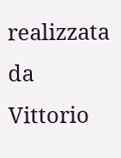realizzata da Vittorio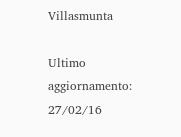Villasmunta

Ultimo aggiornamento: 27/02/16